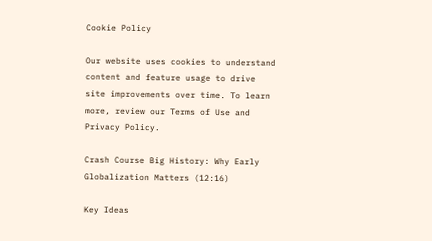Cookie Policy

Our website uses cookies to understand content and feature usage to drive site improvements over time. To learn more, review our Terms of Use and Privacy Policy.

Crash Course Big History: Why Early Globalization Matters (12:16)

Key Ideas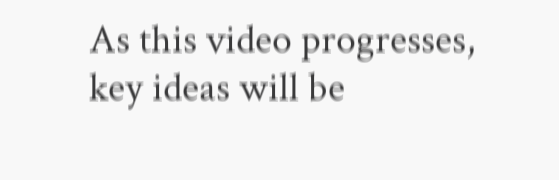As this video progresses, key ideas will be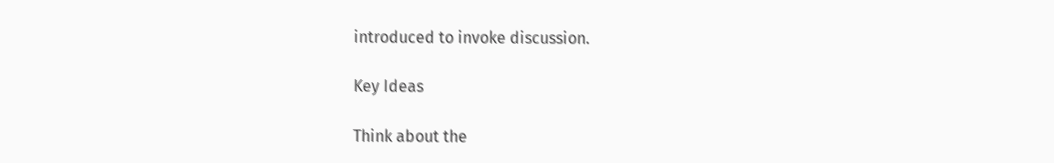introduced to invoke discussion.

Key Ideas

Think about the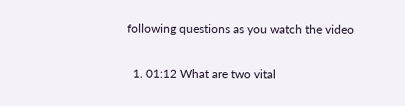following questions as you watch the video

  1. 01:12 What are two vital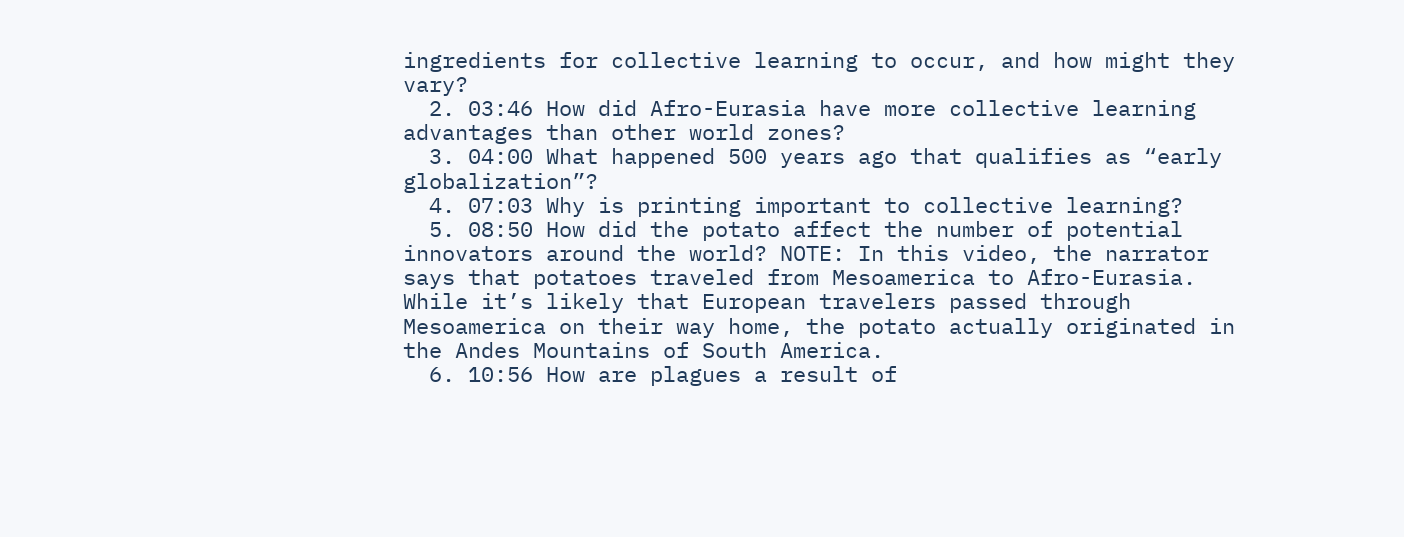ingredients for collective learning to occur, and how might they vary?
  2. 03:46 How did Afro-Eurasia have more collective learning advantages than other world zones?
  3. 04:00 What happened 500 years ago that qualifies as “early globalization”?
  4. 07:03 Why is printing important to collective learning?
  5. 08:50 How did the potato affect the number of potential innovators around the world? NOTE: In this video, the narrator says that potatoes traveled from Mesoamerica to Afro-Eurasia. While it’s likely that European travelers passed through Mesoamerica on their way home, the potato actually originated in the Andes Mountains of South America.
  6. 10:56 How are plagues a result of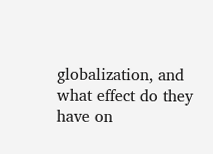globalization, and what effect do they have on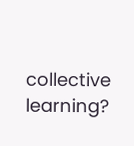collective learning?